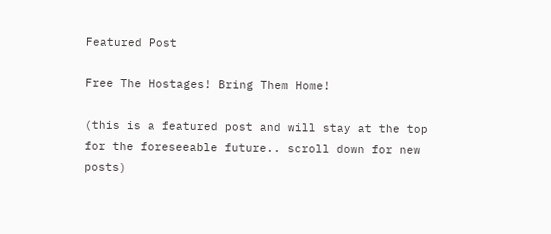Featured Post

Free The Hostages! Bring Them Home!

(this is a featured post and will stay at the top for the foreseeable future.. scroll down for new posts)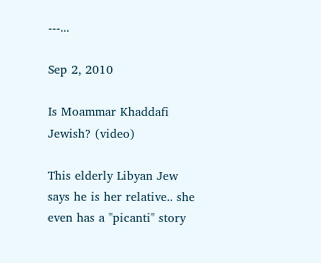---...

Sep 2, 2010

Is Moammar Khaddafi Jewish? (video)

This elderly Libyan Jew says he is her relative.. she even has a "picanti" story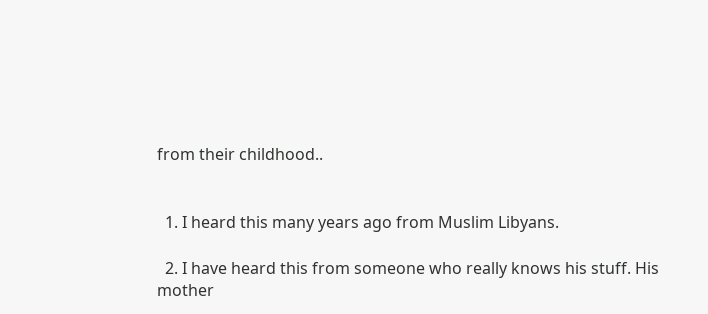from their childhood..


  1. I heard this many years ago from Muslim Libyans.

  2. I have heard this from someone who really knows his stuff. His mother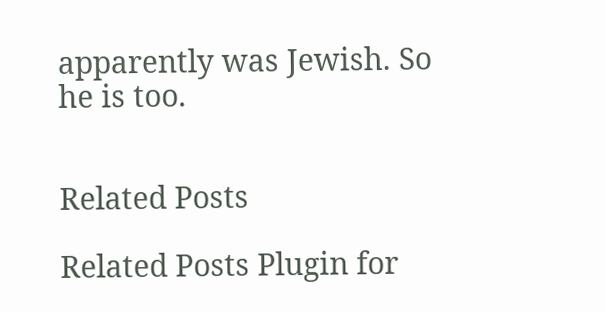apparently was Jewish. So he is too.


Related Posts

Related Posts Plugin for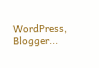WordPress, Blogger...